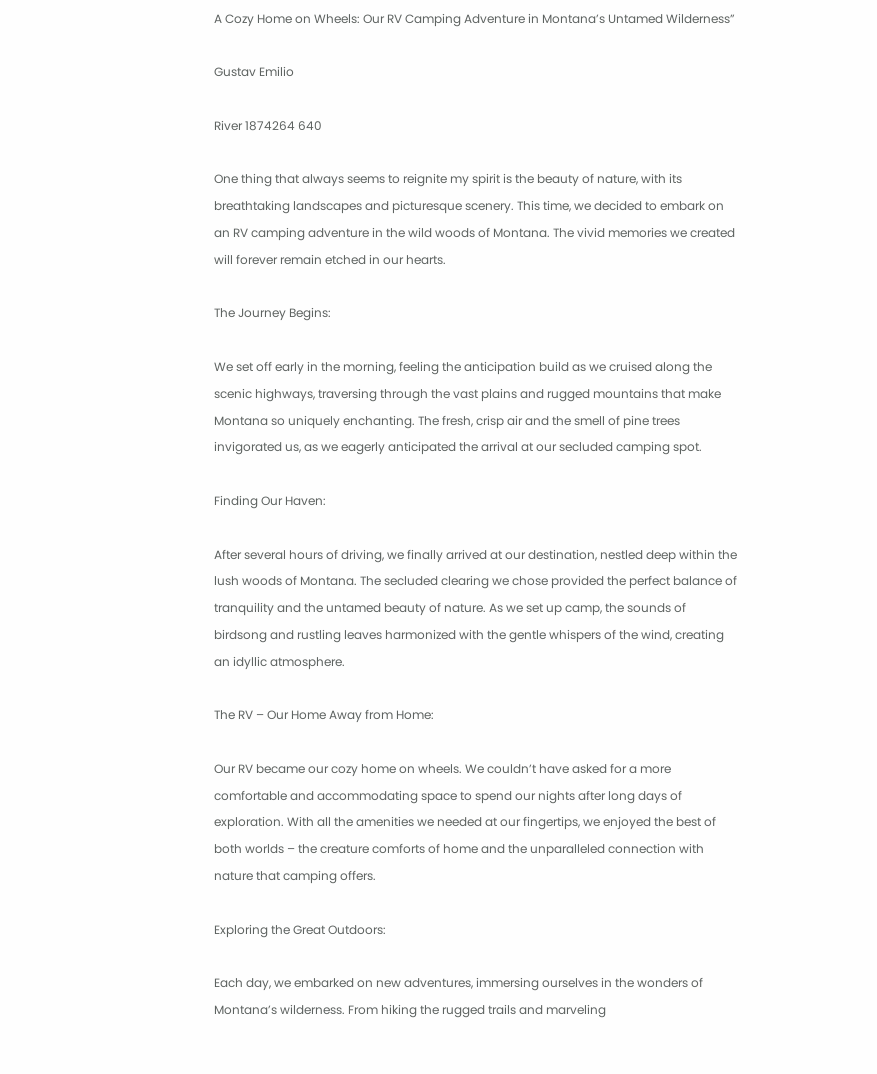A Cozy Home on Wheels: Our RV Camping Adventure in Montana’s Untamed Wilderness”

Gustav Emilio

River 1874264 640

One thing that always seems to reignite my spirit is the beauty of nature, with its breathtaking landscapes and picturesque scenery. This time, we decided to embark on an RV camping adventure in the wild woods of Montana. The vivid memories we created will forever remain etched in our hearts.

The Journey Begins:

We set off early in the morning, feeling the anticipation build as we cruised along the scenic highways, traversing through the vast plains and rugged mountains that make Montana so uniquely enchanting. The fresh, crisp air and the smell of pine trees invigorated us, as we eagerly anticipated the arrival at our secluded camping spot.

Finding Our Haven:

After several hours of driving, we finally arrived at our destination, nestled deep within the lush woods of Montana. The secluded clearing we chose provided the perfect balance of tranquility and the untamed beauty of nature. As we set up camp, the sounds of birdsong and rustling leaves harmonized with the gentle whispers of the wind, creating an idyllic atmosphere.

The RV – Our Home Away from Home:

Our RV became our cozy home on wheels. We couldn’t have asked for a more comfortable and accommodating space to spend our nights after long days of exploration. With all the amenities we needed at our fingertips, we enjoyed the best of both worlds – the creature comforts of home and the unparalleled connection with nature that camping offers.

Exploring the Great Outdoors:

Each day, we embarked on new adventures, immersing ourselves in the wonders of Montana’s wilderness. From hiking the rugged trails and marveling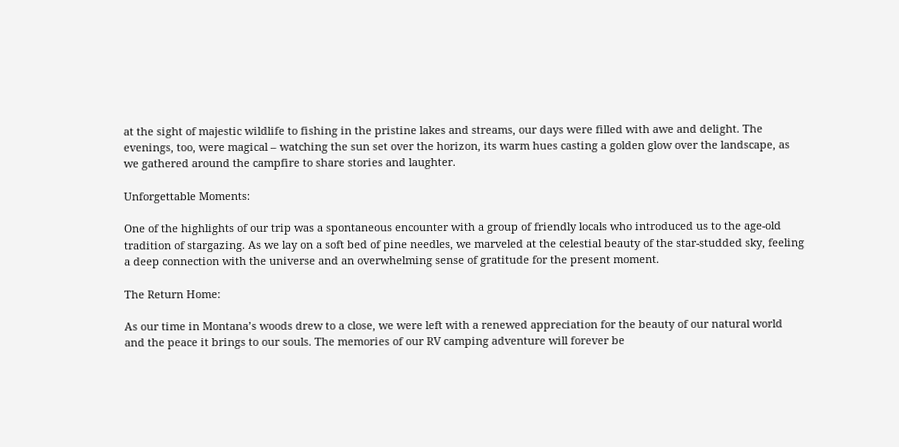at the sight of majestic wildlife to fishing in the pristine lakes and streams, our days were filled with awe and delight. The evenings, too, were magical – watching the sun set over the horizon, its warm hues casting a golden glow over the landscape, as we gathered around the campfire to share stories and laughter.

Unforgettable Moments:

One of the highlights of our trip was a spontaneous encounter with a group of friendly locals who introduced us to the age-old tradition of stargazing. As we lay on a soft bed of pine needles, we marveled at the celestial beauty of the star-studded sky, feeling a deep connection with the universe and an overwhelming sense of gratitude for the present moment.

The Return Home:

As our time in Montana’s woods drew to a close, we were left with a renewed appreciation for the beauty of our natural world and the peace it brings to our souls. The memories of our RV camping adventure will forever be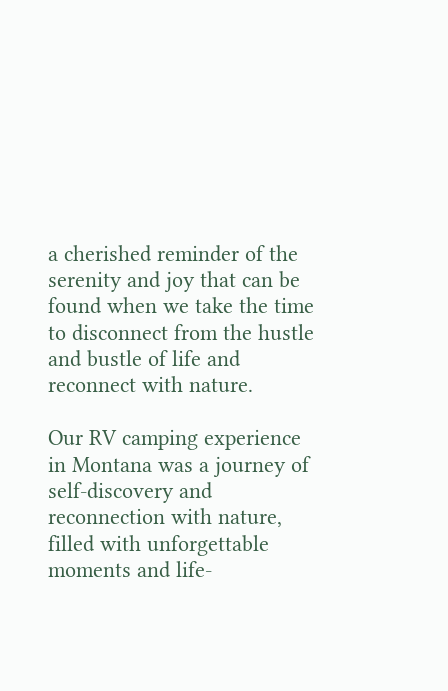a cherished reminder of the serenity and joy that can be found when we take the time to disconnect from the hustle and bustle of life and reconnect with nature.

Our RV camping experience in Montana was a journey of self-discovery and reconnection with nature, filled with unforgettable moments and life-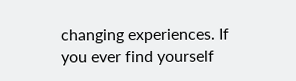changing experiences. If you ever find yourself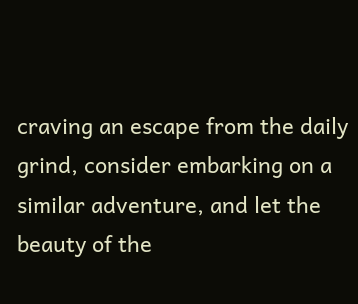craving an escape from the daily grind, consider embarking on a similar adventure, and let the beauty of the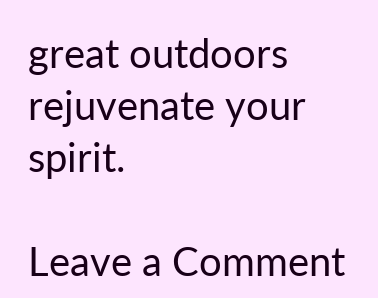great outdoors rejuvenate your spirit.

Leave a Comment